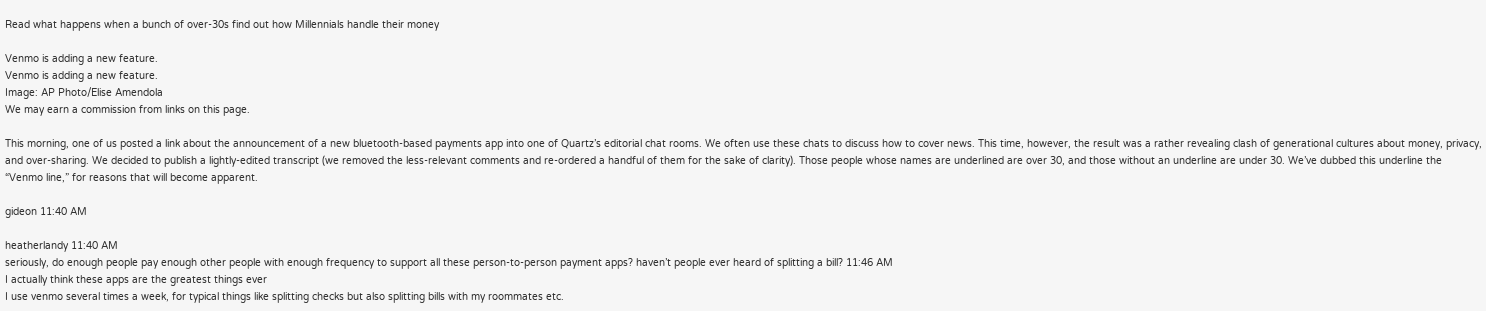Read what happens when a bunch of over-30s find out how Millennials handle their money

Venmo is adding a new feature.
Venmo is adding a new feature.
Image: AP Photo/Elise Amendola
We may earn a commission from links on this page.

This morning, one of us posted a link about the announcement of a new bluetooth-based payments app into one of Quartz’s editorial chat rooms. We often use these chats to discuss how to cover news. This time, however, the result was a rather revealing clash of generational cultures about money, privacy, and over-sharing. We decided to publish a lightly-edited transcript (we removed the less-relevant comments and re-ordered a handful of them for the sake of clarity). Those people whose names are underlined are over 30, and those without an underline are under 30. We’ve dubbed this underline the “Venmo line,” for reasons that will become apparent.

gideon 11:40 AM

heatherlandy 11:40 AM
seriously, do enough people pay enough other people with enough frequency to support all these person-to-person payment apps? haven’t people ever heard of splitting a bill? 11:46 AM
I actually think these apps are the greatest things ever
I use venmo several times a week, for typical things like splitting checks but also splitting bills with my roommates etc.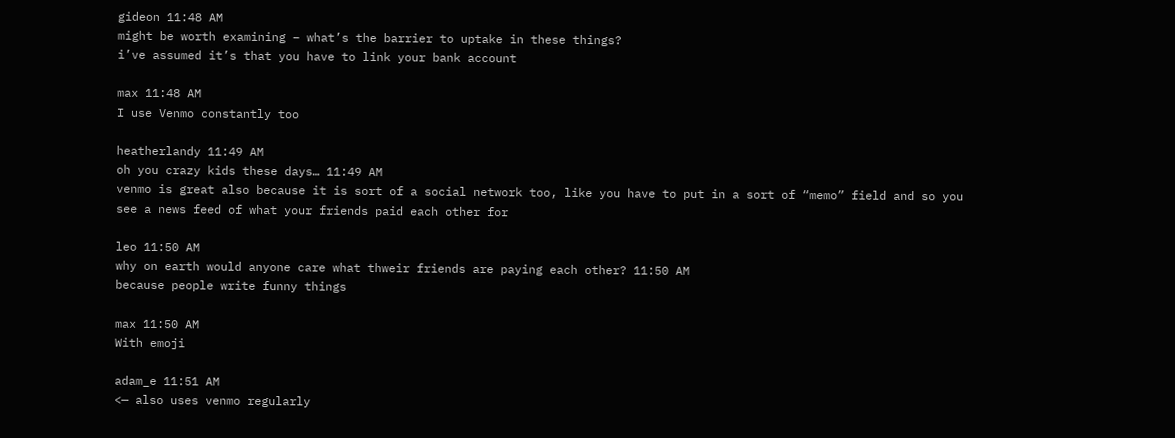gideon 11:48 AM
might be worth examining – what’s the barrier to uptake in these things?
i’ve assumed it’s that you have to link your bank account

max 11:48 AM
I use Venmo constantly too

heatherlandy 11:49 AM
oh you crazy kids these days… 11:49 AM
venmo is great also because it is sort of a social network too, like you have to put in a sort of “memo” field and so you see a news feed of what your friends paid each other for

leo 11:50 AM
why on earth would anyone care what thweir friends are paying each other? 11:50 AM
because people write funny things

max 11:50 AM
With emoji

adam_e 11:51 AM
<— also uses venmo regularly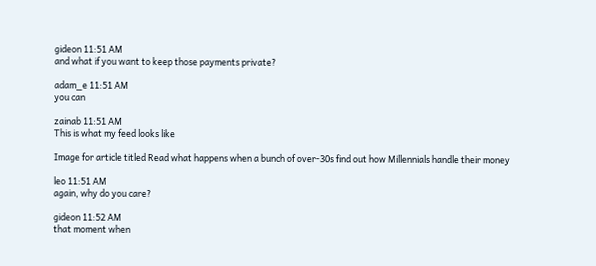gideon 11:51 AM
and what if you want to keep those payments private?

adam_e 11:51 AM
you can

zainab 11:51 AM
This is what my feed looks like

Image for article titled Read what happens when a bunch of over-30s find out how Millennials handle their money

leo 11:51 AM
again, why do you care?

gideon 11:52 AM
that moment when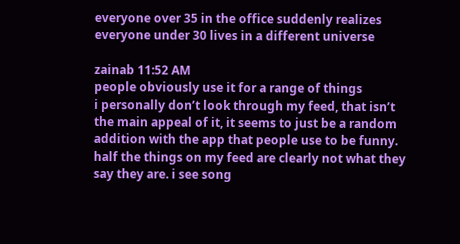everyone over 35 in the office suddenly realizes everyone under 30 lives in a different universe

zainab 11:52 AM
people obviously use it for a range of things
i personally don’t look through my feed, that isn’t the main appeal of it, it seems to just be a random addition with the app that people use to be funny. half the things on my feed are clearly not what they say they are. i see song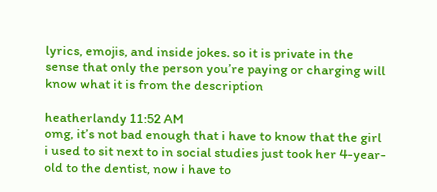lyrics, emojis, and inside jokes. so it is private in the sense that only the person you’re paying or charging will know what it is from the description

heatherlandy 11:52 AM
omg, it’s not bad enough that i have to know that the girl i used to sit next to in social studies just took her 4-year-old to the dentist, now i have to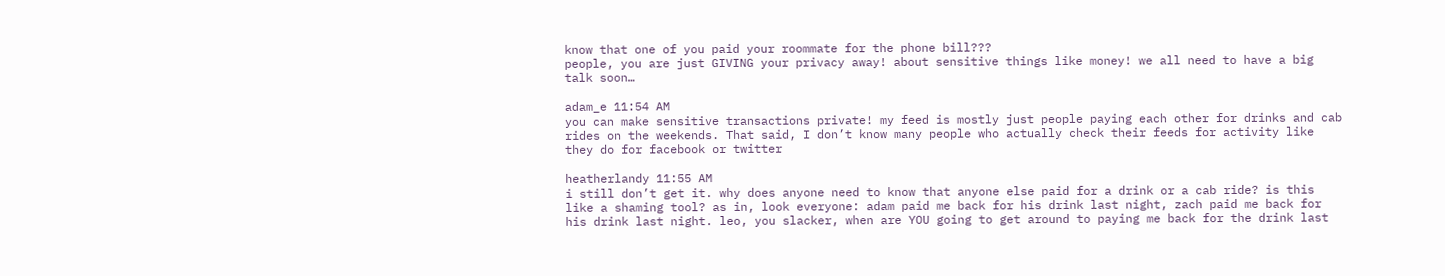know that one of you paid your roommate for the phone bill???
people, you are just GIVING your privacy away! about sensitive things like money! we all need to have a big talk soon…

adam_e 11:54 AM
you can make sensitive transactions private! my feed is mostly just people paying each other for drinks and cab rides on the weekends. That said, I don’t know many people who actually check their feeds for activity like they do for facebook or twitter

heatherlandy 11:55 AM
i still don’t get it. why does anyone need to know that anyone else paid for a drink or a cab ride? is this like a shaming tool? as in, look everyone: adam paid me back for his drink last night, zach paid me back for his drink last night. leo, you slacker, when are YOU going to get around to paying me back for the drink last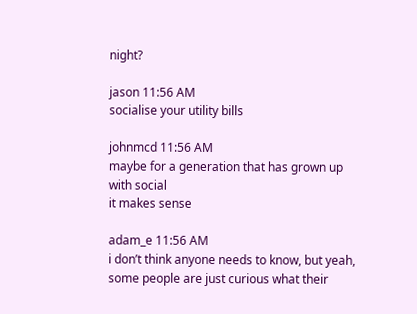night?

jason 11:56 AM
socialise your utility bills

johnmcd 11:56 AM
maybe for a generation that has grown up with social
it makes sense

adam_e 11:56 AM
i don’t think anyone needs to know, but yeah, some people are just curious what their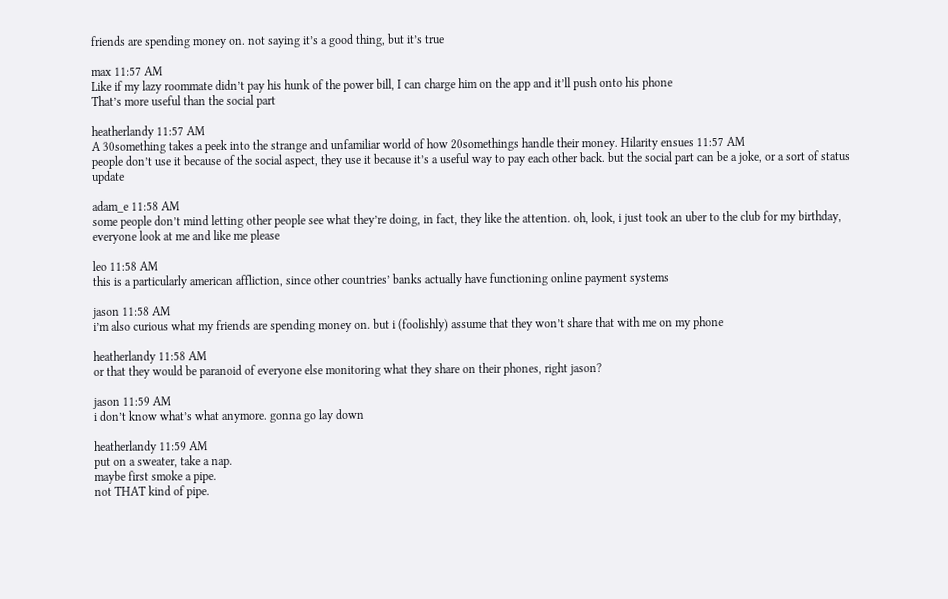friends are spending money on. not saying it’s a good thing, but it’s true

max 11:57 AM
Like if my lazy roommate didn’t pay his hunk of the power bill, I can charge him on the app and it’ll push onto his phone
That’s more useful than the social part

heatherlandy 11:57 AM
A 30something takes a peek into the strange and unfamiliar world of how 20somethings handle their money. Hilarity ensues 11:57 AM
people don’t use it because of the social aspect, they use it because it’s a useful way to pay each other back. but the social part can be a joke, or a sort of status update

adam_e 11:58 AM
some people don’t mind letting other people see what they’re doing, in fact, they like the attention. oh, look, i just took an uber to the club for my birthday, everyone look at me and like me please

leo 11:58 AM
this is a particularly american affliction, since other countries’ banks actually have functioning online payment systems

jason 11:58 AM
i’m also curious what my friends are spending money on. but i (foolishly) assume that they won’t share that with me on my phone

heatherlandy 11:58 AM
or that they would be paranoid of everyone else monitoring what they share on their phones, right jason?

jason 11:59 AM
i don’t know what’s what anymore. gonna go lay down

heatherlandy 11:59 AM
put on a sweater, take a nap.
maybe first smoke a pipe.
not THAT kind of pipe.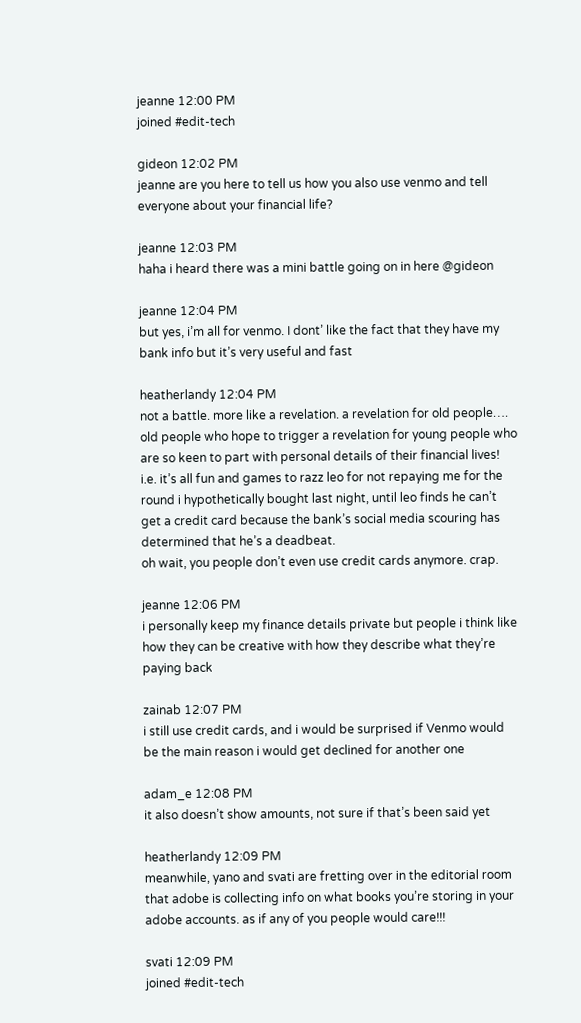jeanne 12:00 PM
joined #edit-tech

gideon 12:02 PM
jeanne are you here to tell us how you also use venmo and tell everyone about your financial life?

jeanne 12:03 PM
haha i heard there was a mini battle going on in here @gideon

jeanne 12:04 PM
but yes, i’m all for venmo. I dont’ like the fact that they have my bank info but it’s very useful and fast

heatherlandy 12:04 PM
not a battle. more like a revelation. a revelation for old people….
old people who hope to trigger a revelation for young people who are so keen to part with personal details of their financial lives!
i.e. it’s all fun and games to razz leo for not repaying me for the round i hypothetically bought last night, until leo finds he can’t get a credit card because the bank’s social media scouring has determined that he’s a deadbeat.
oh wait, you people don’t even use credit cards anymore. crap.

jeanne 12:06 PM
i personally keep my finance details private but people i think like how they can be creative with how they describe what they’re paying back

zainab 12:07 PM
i still use credit cards, and i would be surprised if Venmo would be the main reason i would get declined for another one

adam_e 12:08 PM
it also doesn’t show amounts, not sure if that’s been said yet

heatherlandy 12:09 PM
meanwhile, yano and svati are fretting over in the editorial room that adobe is collecting info on what books you’re storing in your adobe accounts. as if any of you people would care!!!

svati 12:09 PM
joined #edit-tech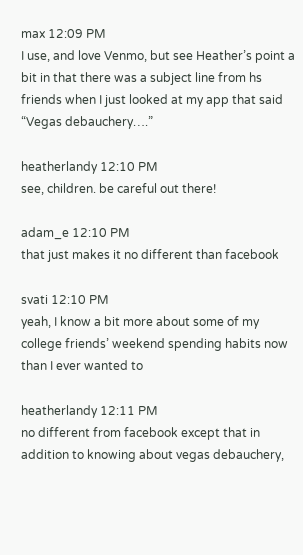max 12:09 PM
I use, and love Venmo, but see Heather’s point a bit in that there was a subject line from hs friends when I just looked at my app that said “Vegas debauchery….”

heatherlandy 12:10 PM
see, children. be careful out there!

adam_e 12:10 PM
that just makes it no different than facebook

svati 12:10 PM
yeah, I know a bit more about some of my college friends’ weekend spending habits now than I ever wanted to

heatherlandy 12:11 PM
no different from facebook except that in addition to knowing about vegas debauchery,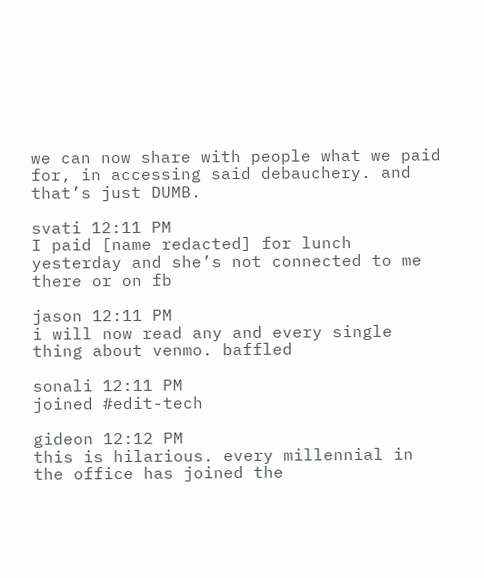we can now share with people what we paid for, in accessing said debauchery. and that’s just DUMB.

svati 12:11 PM
I paid [name redacted] for lunch yesterday and she’s not connected to me there or on fb

jason 12:11 PM
i will now read any and every single thing about venmo. baffled

sonali 12:11 PM
joined #edit-tech

gideon 12:12 PM
this is hilarious. every millennial in the office has joined the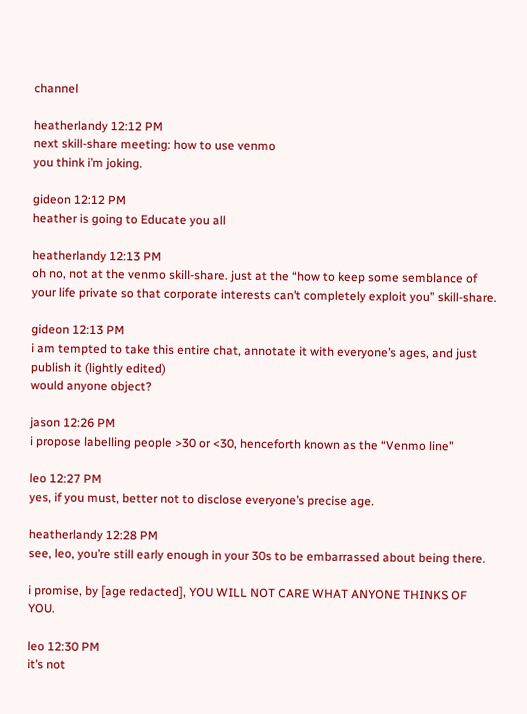channel

heatherlandy 12:12 PM
next skill-share meeting: how to use venmo
you think i’m joking.

gideon 12:12 PM
heather is going to Educate you all

heatherlandy 12:13 PM
oh no, not at the venmo skill-share. just at the “how to keep some semblance of your life private so that corporate interests can’t completely exploit you” skill-share.

gideon 12:13 PM
i am tempted to take this entire chat, annotate it with everyone’s ages, and just publish it (lightly edited)
would anyone object?

jason 12:26 PM
i propose labelling people >30 or <30, henceforth known as the “Venmo line”

leo 12:27 PM
yes, if you must, better not to disclose everyone’s precise age.

heatherlandy 12:28 PM
see, leo, you’re still early enough in your 30s to be embarrassed about being there.

i promise, by [age redacted], YOU WILL NOT CARE WHAT ANYONE THINKS OF YOU.

leo 12:30 PM
it’s not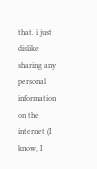that. i just dislike sharing any personal information on the internet (I know, I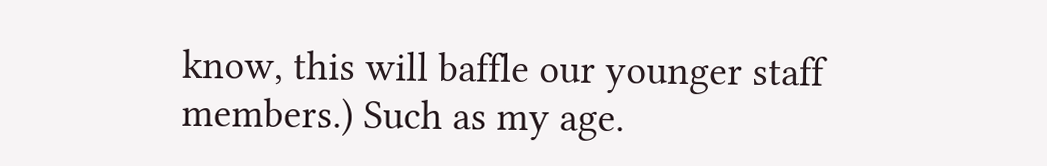know, this will baffle our younger staff members.) Such as my age.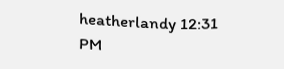heatherlandy 12:31 PM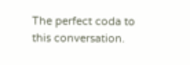The perfect coda to this conversation.